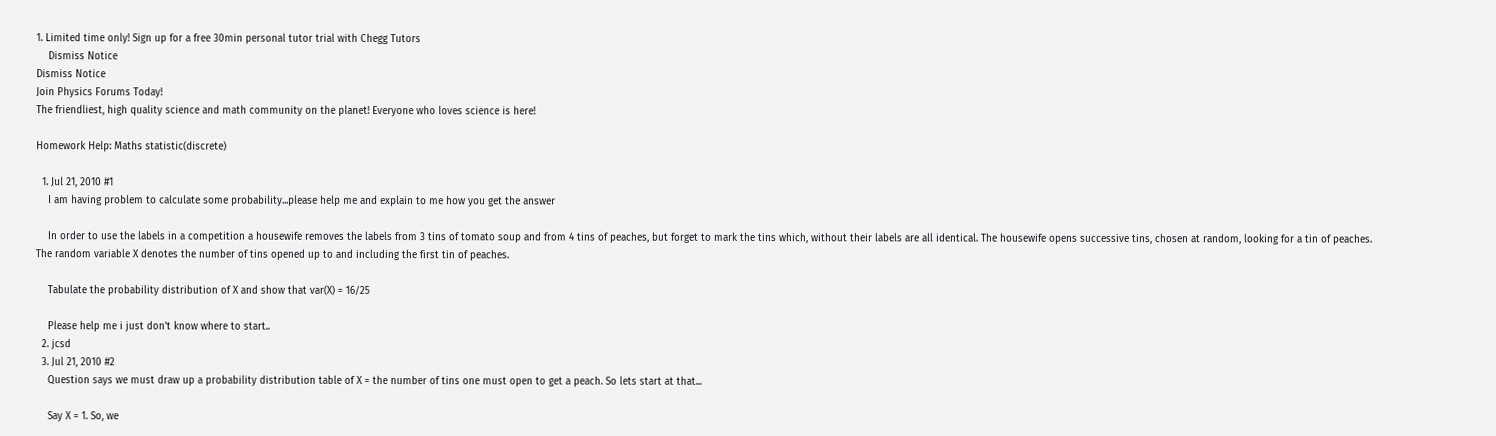1. Limited time only! Sign up for a free 30min personal tutor trial with Chegg Tutors
    Dismiss Notice
Dismiss Notice
Join Physics Forums Today!
The friendliest, high quality science and math community on the planet! Everyone who loves science is here!

Homework Help: Maths statistic(discrete)

  1. Jul 21, 2010 #1
    I am having problem to calculate some probability...please help me and explain to me how you get the answer

    In order to use the labels in a competition a housewife removes the labels from 3 tins of tomato soup and from 4 tins of peaches, but forget to mark the tins which, without their labels are all identical. The housewife opens successive tins, chosen at random, looking for a tin of peaches. The random variable X denotes the number of tins opened up to and including the first tin of peaches.

    Tabulate the probability distribution of X and show that var(X) = 16/25

    Please help me i just don't know where to start..
  2. jcsd
  3. Jul 21, 2010 #2
    Question says we must draw up a probability distribution table of X = the number of tins one must open to get a peach. So lets start at that...

    Say X = 1. So, we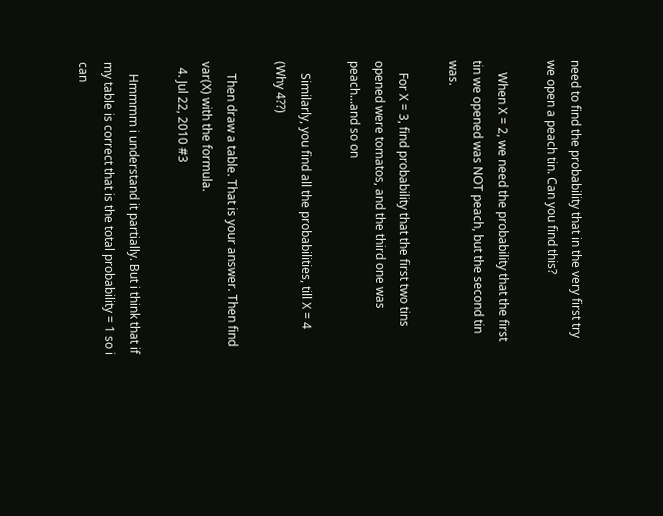need to find the probability that in the very first try we open a peach tin. Can you find this?

    When X = 2, we need the probability that the first tin we opened was NOT peach, but the second tin was.

    For X = 3, find probability that the first two tins opened were tomatos, and the third one was peach...and so on

    Similarly, you find all the probabilities, till X = 4 (Why 4??)

    Then draw a table. That is your answer. Then find var(X) with the formula.
  4. Jul 22, 2010 #3

    Hmmmm i understand it partially. But i think that if my table is correct that is the total probability = 1 so i can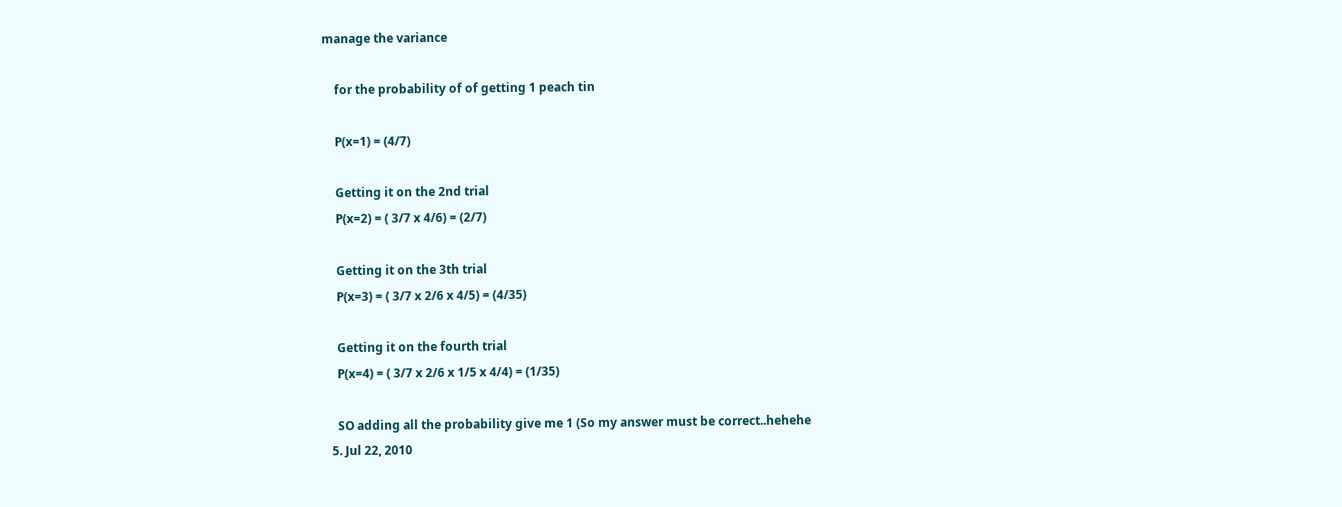manage the variance

    for the probability of of getting 1 peach tin

    P(x=1) = (4/7)

    Getting it on the 2nd trial
    P(x=2) = ( 3/7 x 4/6) = (2/7)

    Getting it on the 3th trial
    P(x=3) = ( 3/7 x 2/6 x 4/5) = (4/35)

    Getting it on the fourth trial
    P(x=4) = ( 3/7 x 2/6 x 1/5 x 4/4) = (1/35)

    SO adding all the probability give me 1 (So my answer must be correct..hehehe
  5. Jul 22, 2010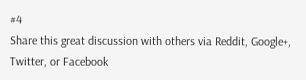#4
Share this great discussion with others via Reddit, Google+, Twitter, or Facebook